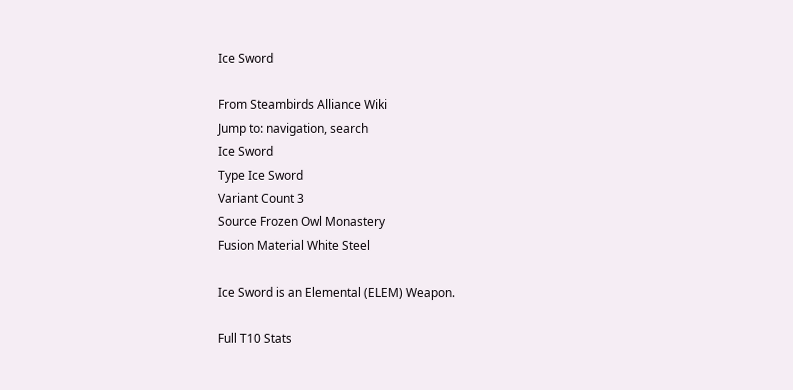Ice Sword

From Steambirds Alliance Wiki
Jump to: navigation, search
Ice Sword
Type Ice Sword
Variant Count 3
Source Frozen Owl Monastery
Fusion Material White Steel

Ice Sword is an Elemental (ELEM) Weapon.

Full T10 Stats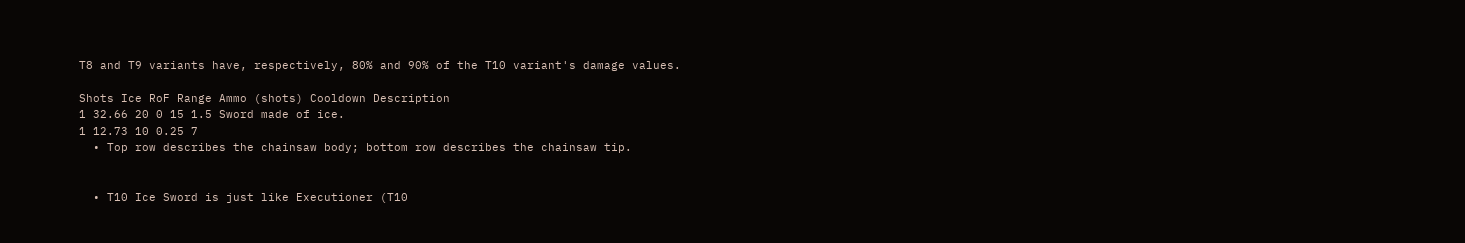T8 and T9 variants have, respectively, 80% and 90% of the T10 variant's damage values.

Shots Ice RoF Range Ammo (shots) Cooldown Description
1 32.66 20 0 15 1.5 Sword made of ice.
1 12.73 10 0.25 7
  • Top row describes the chainsaw body; bottom row describes the chainsaw tip.


  • T10 Ice Sword is just like Executioner (T10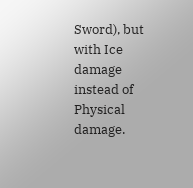Sword), but with Ice damage instead of Physical damage.